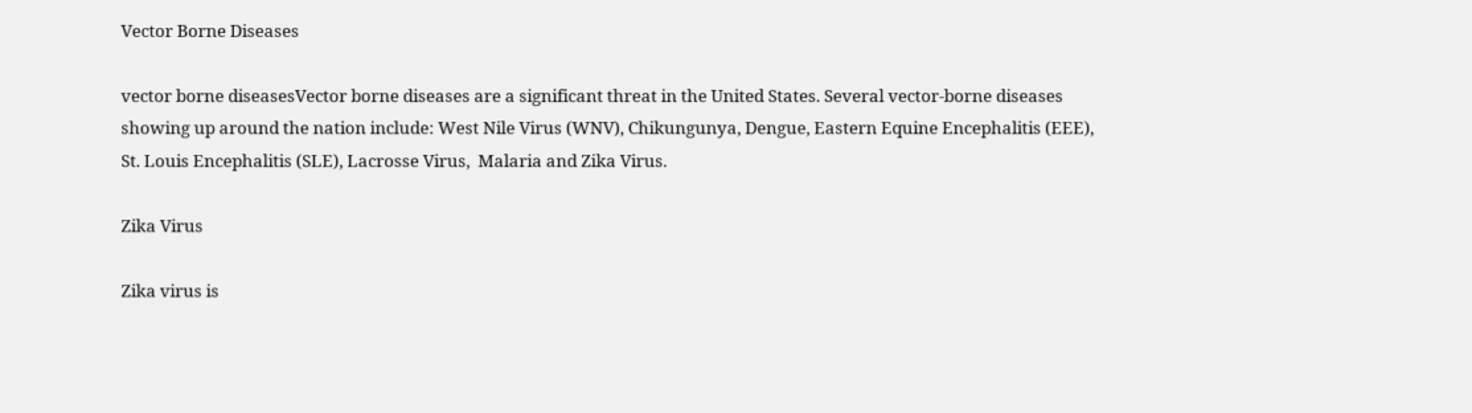Vector Borne Diseases

vector borne diseasesVector borne diseases are a significant threat in the United States. Several vector-borne diseases showing up around the nation include: West Nile Virus (WNV), Chikungunya, Dengue, Eastern Equine Encephalitis (EEE), St. Louis Encephalitis (SLE), Lacrosse Virus,  Malaria and Zika Virus.

Zika Virus

Zika virus is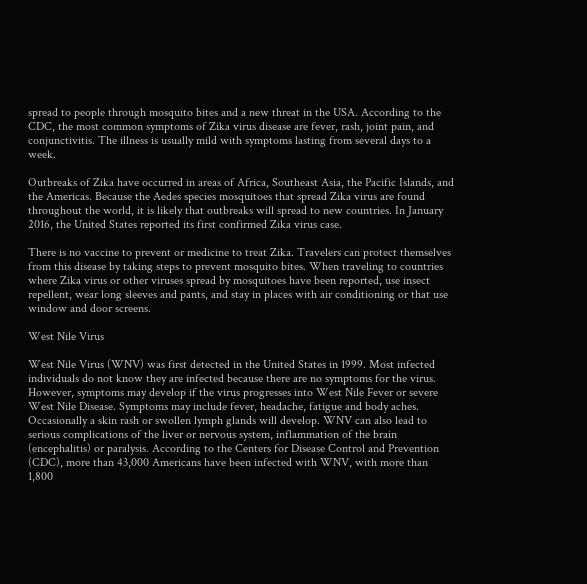spread to people through mosquito bites and a new threat in the USA. According to the CDC, the most common symptoms of Zika virus disease are fever, rash, joint pain, and conjunctivitis. The illness is usually mild with symptoms lasting from several days to a week.

Outbreaks of Zika have occurred in areas of Africa, Southeast Asia, the Pacific Islands, and the Americas. Because the Aedes species mosquitoes that spread Zika virus are found throughout the world, it is likely that outbreaks will spread to new countries. In January 2016, the United States reported its first confirmed Zika virus case.

There is no vaccine to prevent or medicine to treat Zika. Travelers can protect themselves from this disease by taking steps to prevent mosquito bites. When traveling to countries where Zika virus or other viruses spread by mosquitoes have been reported, use insect repellent, wear long sleeves and pants, and stay in places with air conditioning or that use window and door screens.

West Nile Virus

West Nile Virus (WNV) was first detected in the United States in 1999. Most infected individuals do not know they are infected because there are no symptoms for the virus. However, symptoms may develop if the virus progresses into West Nile Fever or severe West Nile Disease. Symptoms may include fever, headache, fatigue and body aches. Occasionally a skin rash or swollen lymph glands will develop. WNV can also lead to serious complications of the liver or nervous system, inflammation of the brain (encephalitis) or paralysis. According to the Centers for Disease Control and Prevention (CDC), more than 43,000 Americans have been infected with WNV, with more than 1,800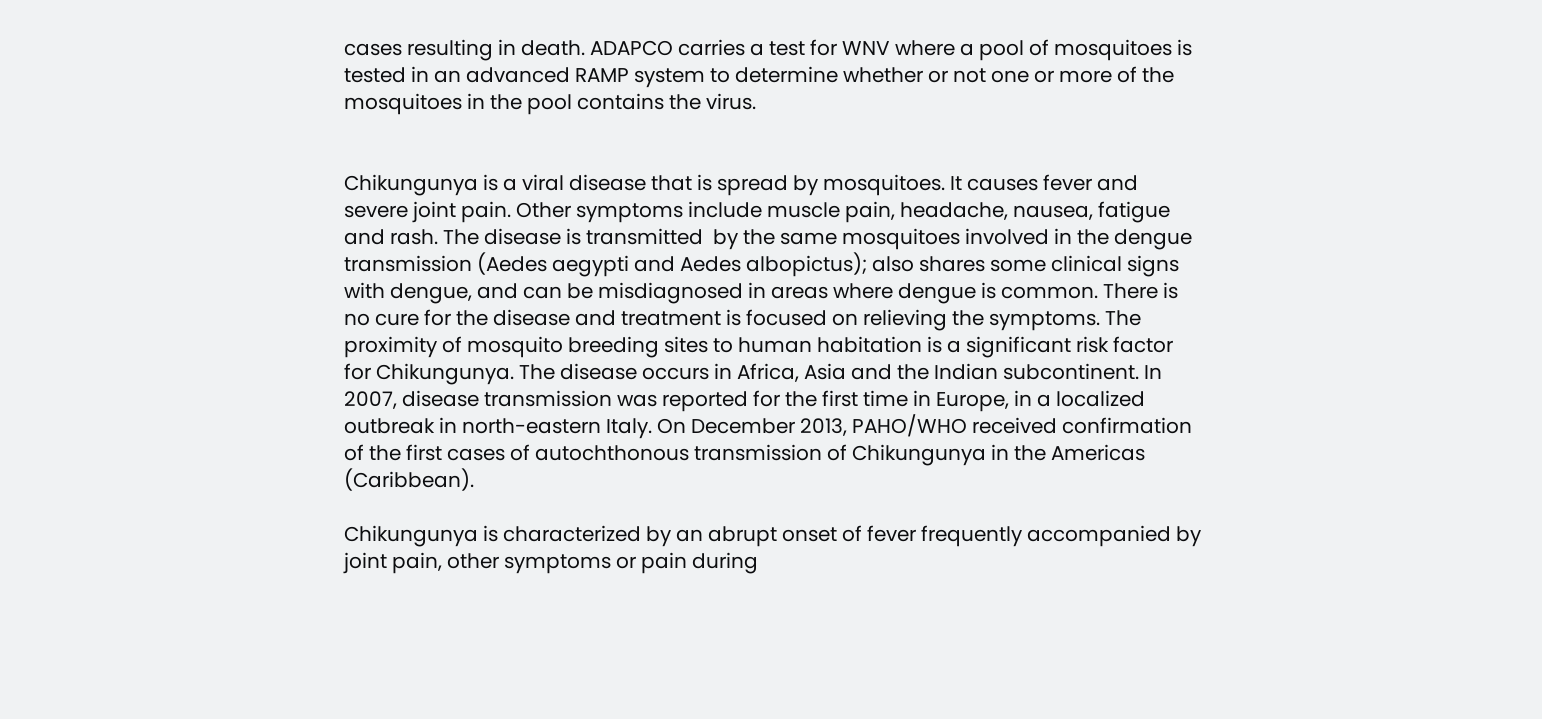cases resulting in death. ADAPCO carries a test for WNV where a pool of mosquitoes is tested in an advanced RAMP system to determine whether or not one or more of the mosquitoes in the pool contains the virus.


Chikungunya is a viral disease that is spread by mosquitoes. It causes fever and severe joint pain. Other symptoms include muscle pain, headache, nausea, fatigue and rash. The disease is transmitted  by the same mosquitoes involved in the dengue transmission (Aedes aegypti and Aedes albopictus); also shares some clinical signs with dengue, and can be misdiagnosed in areas where dengue is common. There is no cure for the disease and treatment is focused on relieving the symptoms. The proximity of mosquito breeding sites to human habitation is a significant risk factor for Chikungunya. The disease occurs in Africa, Asia and the Indian subcontinent. In 2007, disease transmission was reported for the first time in Europe, in a localized outbreak in north-eastern Italy. On December 2013, PAHO/WHO received confirmation of the first cases of autochthonous transmission of Chikungunya in the Americas (Caribbean).

Chikungunya is characterized by an abrupt onset of fever frequently accompanied by joint pain, other symptoms or pain during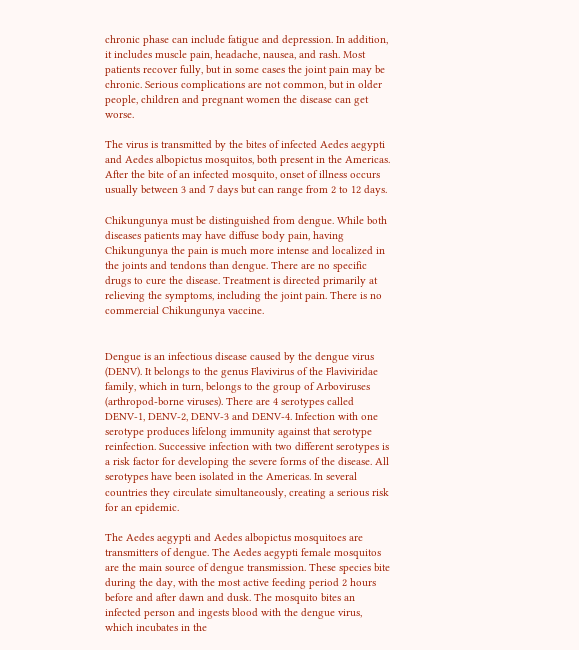chronic phase can include fatigue and depression. In addition, it includes muscle pain, headache, nausea, and rash. Most patients recover fully, but in some cases the joint pain may be chronic. Serious complications are not common, but in older people, children and pregnant women the disease can get worse.

The virus is transmitted by the bites of infected Aedes aegypti and Aedes albopictus mosquitos, both present in the Americas. After the bite of an infected mosquito, onset of illness occurs usually between 3 and 7 days but can range from 2 to 12 days.

Chikungunya must be distinguished from dengue. While both diseases patients may have diffuse body pain, having Chikungunya the pain is much more intense and localized in the joints and tendons than dengue. There are no specific drugs to cure the disease. Treatment is directed primarily at relieving the symptoms, including the joint pain. There is no commercial Chikungunya vaccine.


Dengue is an infectious disease caused by the dengue virus (DENV). It belongs to the genus Flavivirus of the Flaviviridae family, which in turn, belongs to the group of Arboviruses (arthropod-borne viruses). There are 4 serotypes called DENV-1, DENV-2, DENV-3 and DENV-4. Infection with one serotype produces lifelong immunity against that serotype reinfection. Successive infection with two different serotypes is a risk factor for developing the severe forms of the disease. All serotypes have been isolated in the Americas. In several countries they circulate simultaneously, creating a serious risk for an epidemic.

The Aedes aegypti and Aedes albopictus mosquitoes are transmitters of dengue. The Aedes aegypti female mosquitos are the main source of dengue transmission. These species bite during the day, with the most active feeding period 2 hours before and after dawn and dusk. The mosquito bites an infected person and ingests blood with the dengue virus, which incubates in the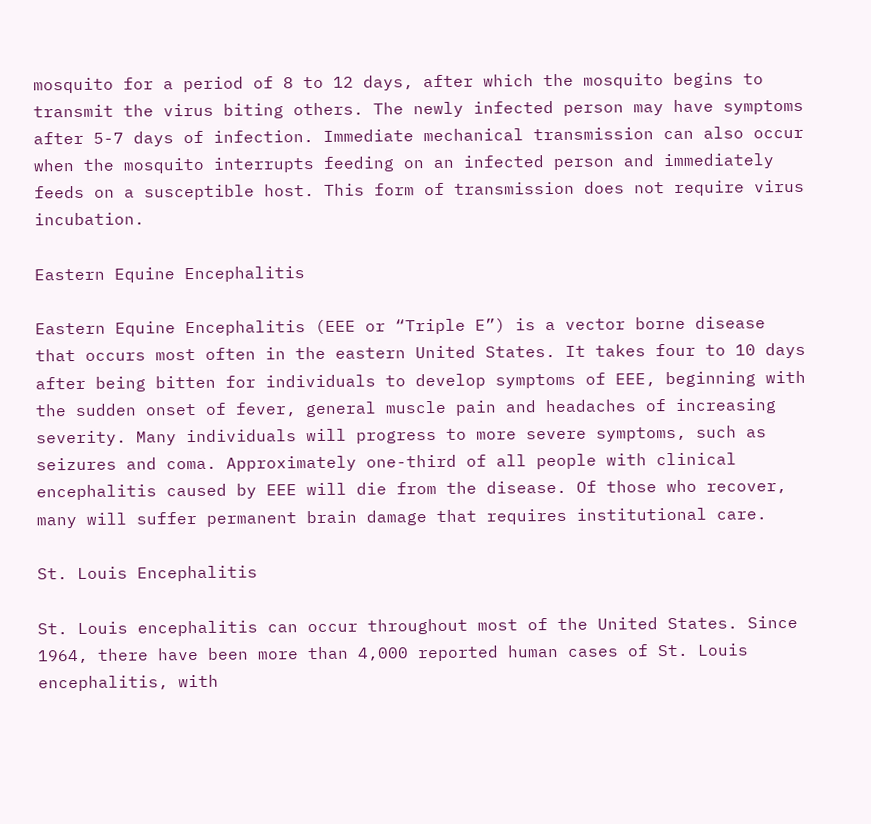mosquito for a period of 8 to 12 days, after which the mosquito begins to transmit the virus biting others. The newly infected person may have symptoms after 5-7 days of infection. Immediate mechanical transmission can also occur when the mosquito interrupts feeding on an infected person and immediately feeds on a susceptible host. This form of transmission does not require virus incubation.

Eastern Equine Encephalitis

Eastern Equine Encephalitis (EEE or “Triple E”) is a vector borne disease that occurs most often in the eastern United States. It takes four to 10 days after being bitten for individuals to develop symptoms of EEE, beginning with the sudden onset of fever, general muscle pain and headaches of increasing severity. Many individuals will progress to more severe symptoms, such as seizures and coma. Approximately one-third of all people with clinical encephalitis caused by EEE will die from the disease. Of those who recover, many will suffer permanent brain damage that requires institutional care.

St. Louis Encephalitis

St. Louis encephalitis can occur throughout most of the United States. Since 1964, there have been more than 4,000 reported human cases of St. Louis encephalitis, with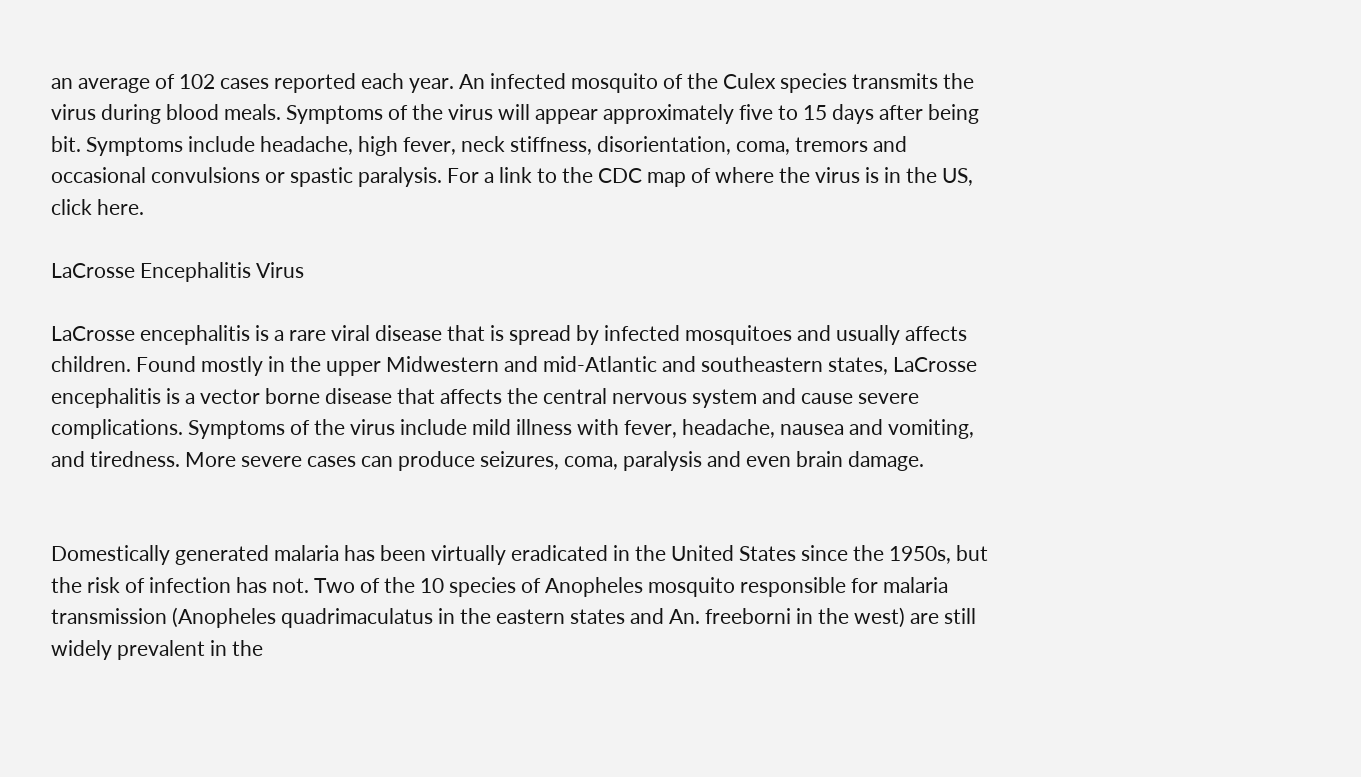an average of 102 cases reported each year. An infected mosquito of the Culex species transmits the virus during blood meals. Symptoms of the virus will appear approximately five to 15 days after being bit. Symptoms include headache, high fever, neck stiffness, disorientation, coma, tremors and occasional convulsions or spastic paralysis. For a link to the CDC map of where the virus is in the US, click here.

LaCrosse Encephalitis Virus

LaCrosse encephalitis is a rare viral disease that is spread by infected mosquitoes and usually affects children. Found mostly in the upper Midwestern and mid-Atlantic and southeastern states, LaCrosse encephalitis is a vector borne disease that affects the central nervous system and cause severe complications. Symptoms of the virus include mild illness with fever, headache, nausea and vomiting, and tiredness. More severe cases can produce seizures, coma, paralysis and even brain damage.


Domestically generated malaria has been virtually eradicated in the United States since the 1950s, but the risk of infection has not. Two of the 10 species of Anopheles mosquito responsible for malaria transmission (Anopheles quadrimaculatus in the eastern states and An. freeborni in the west) are still widely prevalent in the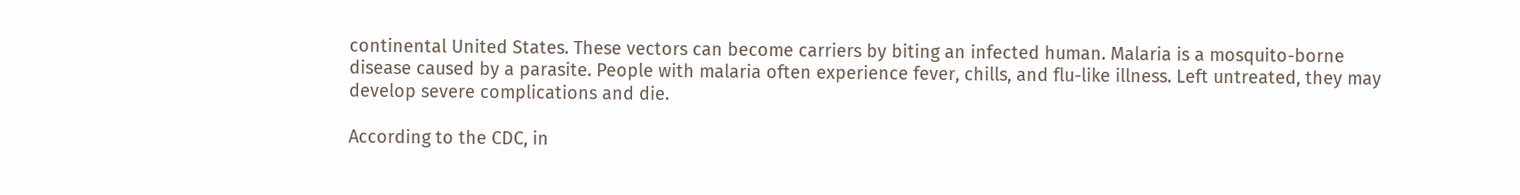continental United States. These vectors can become carriers by biting an infected human. Malaria is a mosquito-borne disease caused by a parasite. People with malaria often experience fever, chills, and flu-like illness. Left untreated, they may develop severe complications and die.

According to the CDC, in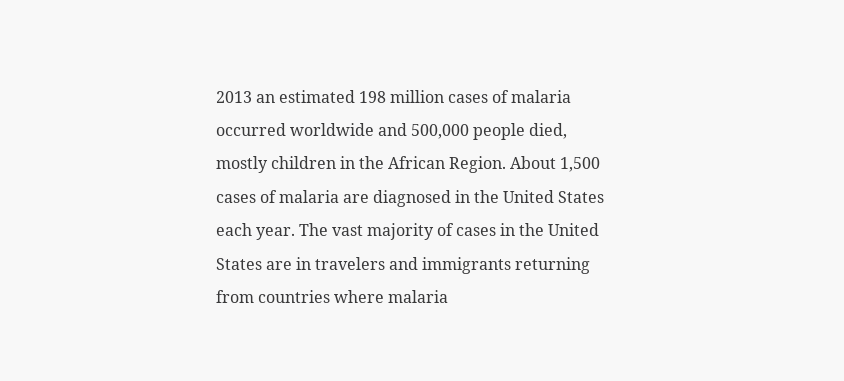2013 an estimated 198 million cases of malaria occurred worldwide and 500,000 people died, mostly children in the African Region. About 1,500 cases of malaria are diagnosed in the United States each year. The vast majority of cases in the United States are in travelers and immigrants returning from countries where malaria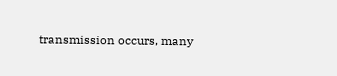transmission occurs, many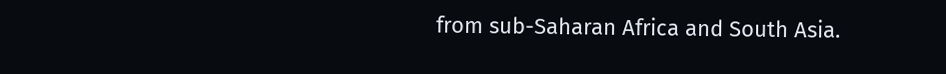from sub-Saharan Africa and South Asia.